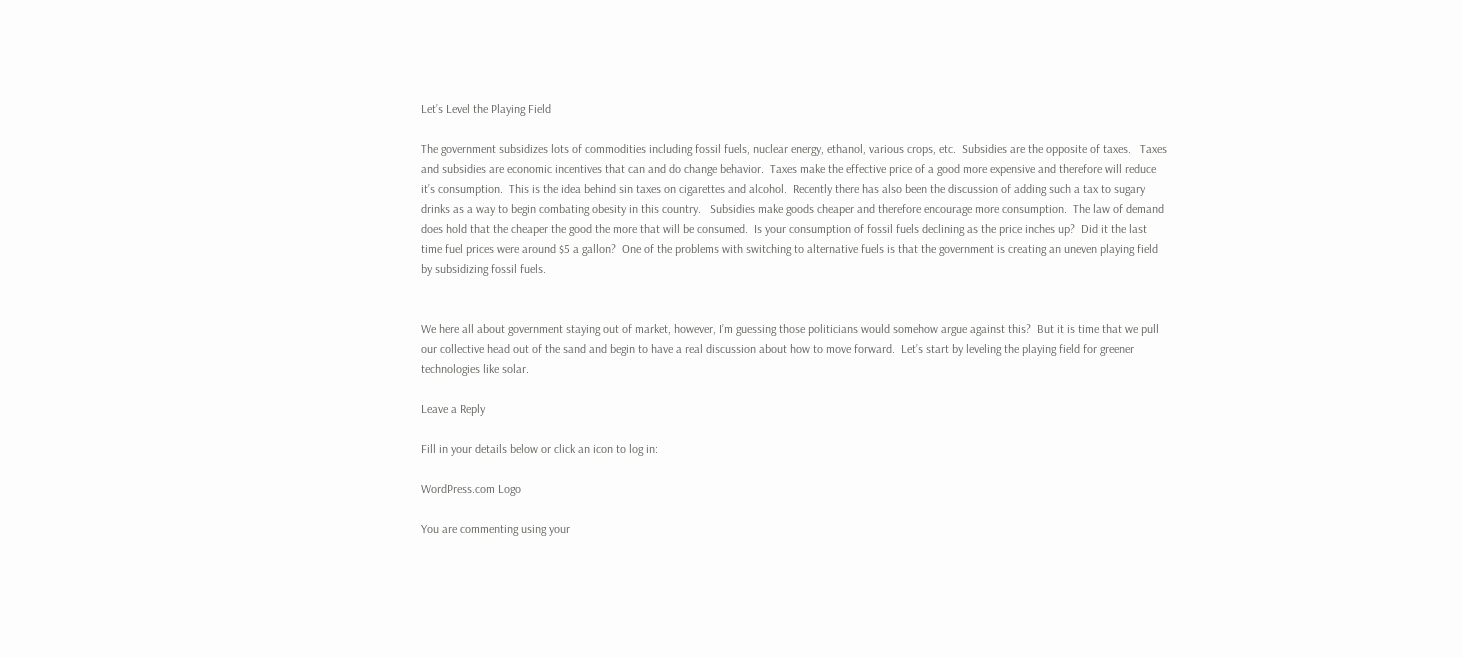Let’s Level the Playing Field

The government subsidizes lots of commodities including fossil fuels, nuclear energy, ethanol, various crops, etc.  Subsidies are the opposite of taxes.   Taxes and subsidies are economic incentives that can and do change behavior.  Taxes make the effective price of a good more expensive and therefore will reduce it’s consumption.  This is the idea behind sin taxes on cigarettes and alcohol.  Recently there has also been the discussion of adding such a tax to sugary drinks as a way to begin combating obesity in this country.   Subsidies make goods cheaper and therefore encourage more consumption.  The law of demand does hold that the cheaper the good the more that will be consumed.  Is your consumption of fossil fuels declining as the price inches up?  Did it the last time fuel prices were around $5 a gallon?  One of the problems with switching to alternative fuels is that the government is creating an uneven playing field by subsidizing fossil fuels.


We here all about government staying out of market, however, I’m guessing those politicians would somehow argue against this?  But it is time that we pull our collective head out of the sand and begin to have a real discussion about how to move forward.  Let’s start by leveling the playing field for greener technologies like solar.

Leave a Reply

Fill in your details below or click an icon to log in:

WordPress.com Logo

You are commenting using your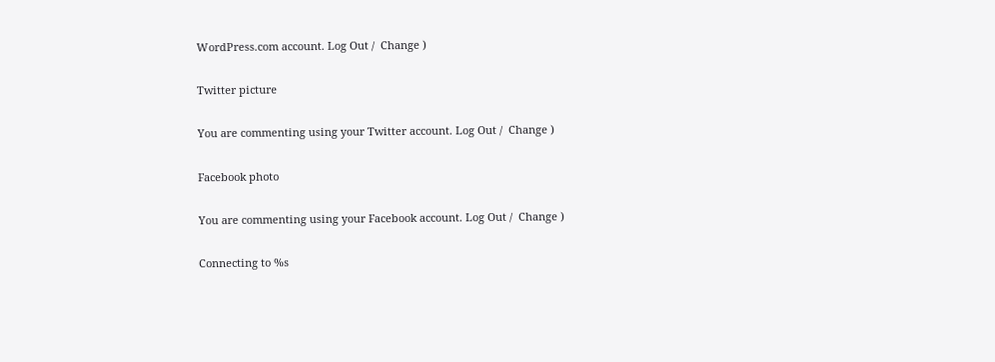WordPress.com account. Log Out /  Change )

Twitter picture

You are commenting using your Twitter account. Log Out /  Change )

Facebook photo

You are commenting using your Facebook account. Log Out /  Change )

Connecting to %s